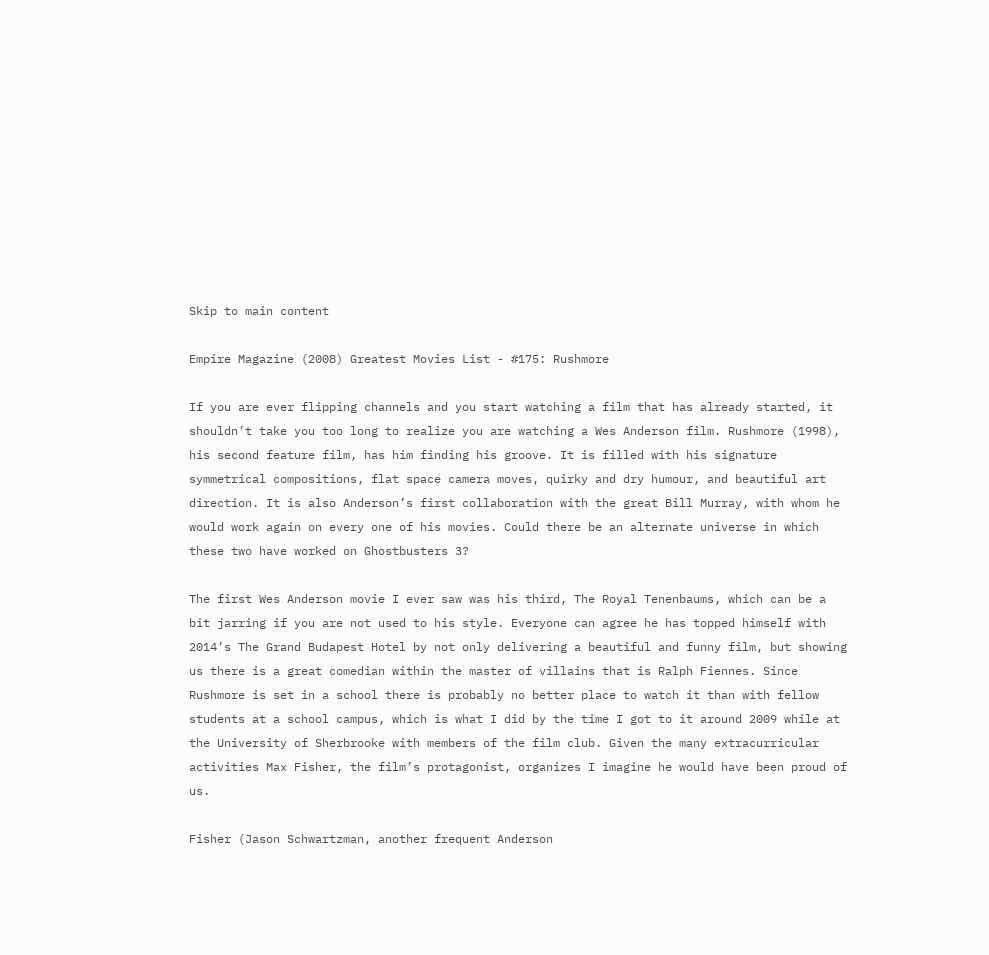Skip to main content

Empire Magazine (2008) Greatest Movies List - #175: Rushmore

If you are ever flipping channels and you start watching a film that has already started, it shouldn’t take you too long to realize you are watching a Wes Anderson film. Rushmore (1998), his second feature film, has him finding his groove. It is filled with his signature symmetrical compositions, flat space camera moves, quirky and dry humour, and beautiful art direction. It is also Anderson’s first collaboration with the great Bill Murray, with whom he would work again on every one of his movies. Could there be an alternate universe in which these two have worked on Ghostbusters 3?

The first Wes Anderson movie I ever saw was his third, The Royal Tenenbaums, which can be a bit jarring if you are not used to his style. Everyone can agree he has topped himself with 2014’s The Grand Budapest Hotel by not only delivering a beautiful and funny film, but showing us there is a great comedian within the master of villains that is Ralph Fiennes. Since Rushmore is set in a school there is probably no better place to watch it than with fellow students at a school campus, which is what I did by the time I got to it around 2009 while at the University of Sherbrooke with members of the film club. Given the many extracurricular activities Max Fisher, the film’s protagonist, organizes I imagine he would have been proud of us.

Fisher (Jason Schwartzman, another frequent Anderson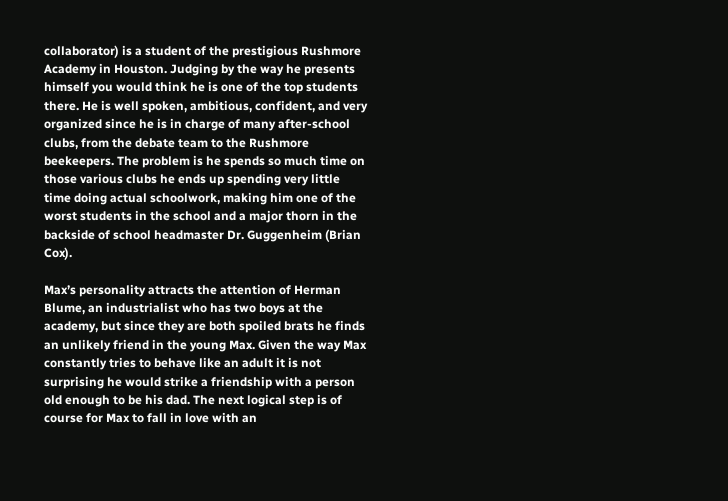collaborator) is a student of the prestigious Rushmore Academy in Houston. Judging by the way he presents himself you would think he is one of the top students there. He is well spoken, ambitious, confident, and very organized since he is in charge of many after-school clubs, from the debate team to the Rushmore beekeepers. The problem is he spends so much time on those various clubs he ends up spending very little time doing actual schoolwork, making him one of the worst students in the school and a major thorn in the backside of school headmaster Dr. Guggenheim (Brian Cox).

Max’s personality attracts the attention of Herman Blume, an industrialist who has two boys at the academy, but since they are both spoiled brats he finds an unlikely friend in the young Max. Given the way Max constantly tries to behave like an adult it is not surprising he would strike a friendship with a person old enough to be his dad. The next logical step is of course for Max to fall in love with an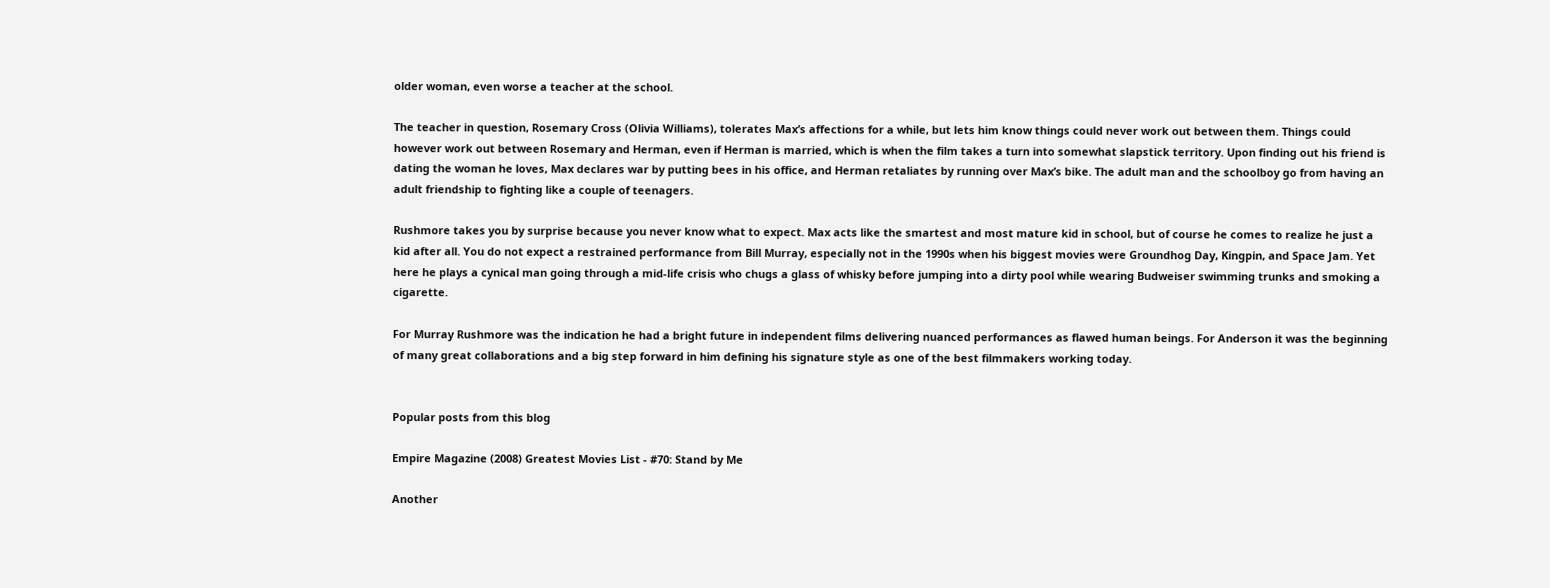older woman, even worse a teacher at the school.

The teacher in question, Rosemary Cross (Olivia Williams), tolerates Max’s affections for a while, but lets him know things could never work out between them. Things could however work out between Rosemary and Herman, even if Herman is married, which is when the film takes a turn into somewhat slapstick territory. Upon finding out his friend is dating the woman he loves, Max declares war by putting bees in his office, and Herman retaliates by running over Max’s bike. The adult man and the schoolboy go from having an adult friendship to fighting like a couple of teenagers.

Rushmore takes you by surprise because you never know what to expect. Max acts like the smartest and most mature kid in school, but of course he comes to realize he just a kid after all. You do not expect a restrained performance from Bill Murray, especially not in the 1990s when his biggest movies were Groundhog Day, Kingpin, and Space Jam. Yet here he plays a cynical man going through a mid-life crisis who chugs a glass of whisky before jumping into a dirty pool while wearing Budweiser swimming trunks and smoking a cigarette.

For Murray Rushmore was the indication he had a bright future in independent films delivering nuanced performances as flawed human beings. For Anderson it was the beginning of many great collaborations and a big step forward in him defining his signature style as one of the best filmmakers working today.


Popular posts from this blog

Empire Magazine (2008) Greatest Movies List - #70: Stand by Me

Another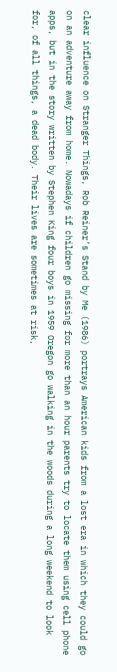clear influence on Stranger Things, Rob Reiner’s Stand by Me (1986) portrays American kids from a lost era in which they could go on an adventure away from home. Nowadays if children go missing for more than an hour parents try to locate them using cell phone apps, but in the story written by Stephen King four boys in 1959 Oregon go walking in the woods during a long weekend to look for, of all things, a dead body. Their lives are sometimes at risk,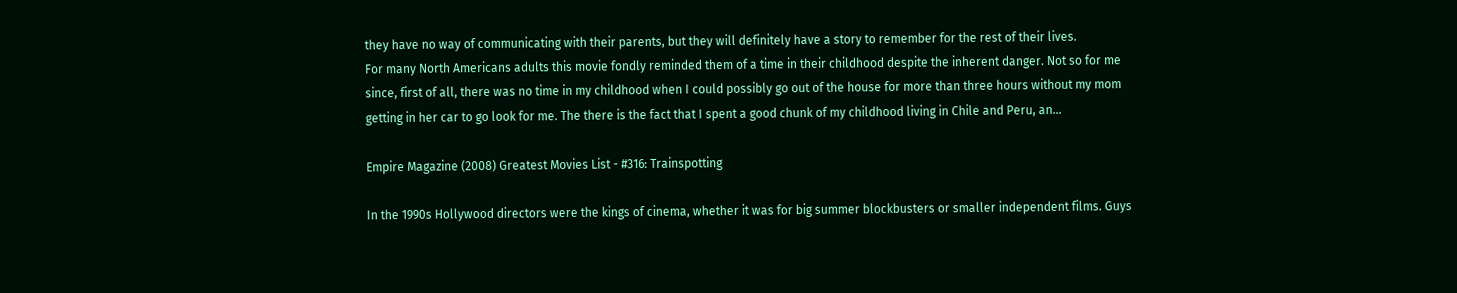they have no way of communicating with their parents, but they will definitely have a story to remember for the rest of their lives.
For many North Americans adults this movie fondly reminded them of a time in their childhood despite the inherent danger. Not so for me since, first of all, there was no time in my childhood when I could possibly go out of the house for more than three hours without my mom getting in her car to go look for me. The there is the fact that I spent a good chunk of my childhood living in Chile and Peru, an…

Empire Magazine (2008) Greatest Movies List - #316: Trainspotting

In the 1990s Hollywood directors were the kings of cinema, whether it was for big summer blockbusters or smaller independent films. Guys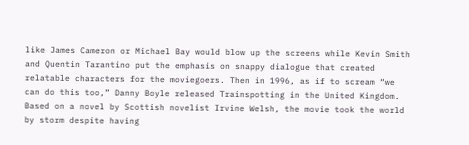like James Cameron or Michael Bay would blow up the screens while Kevin Smith and Quentin Tarantino put the emphasis on snappy dialogue that created relatable characters for the moviegoers. Then in 1996, as if to scream “we can do this too,” Danny Boyle released Trainspotting in the United Kingdom.
Based on a novel by Scottish novelist Irvine Welsh, the movie took the world by storm despite having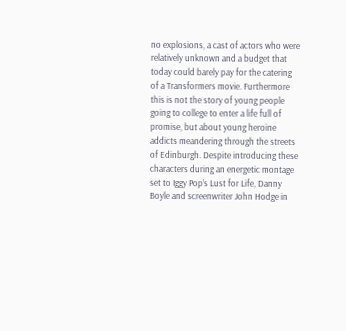no explosions, a cast of actors who were relatively unknown and a budget that today could barely pay for the catering of a Transformers movie. Furthermore this is not the story of young people going to college to enter a life full of promise, but about young heroine addicts meandering through the streets of Edinburgh. Despite introducing these characters during an energetic montage set to Iggy Pop’s Lust for Life, Danny Boyle and screenwriter John Hodge in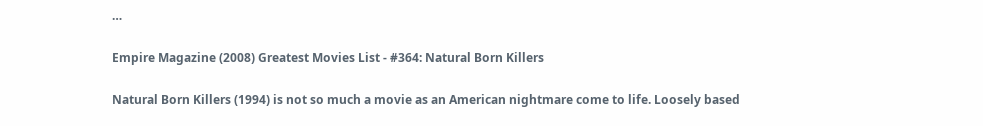…

Empire Magazine (2008) Greatest Movies List - #364: Natural Born Killers

Natural Born Killers (1994) is not so much a movie as an American nightmare come to life. Loosely based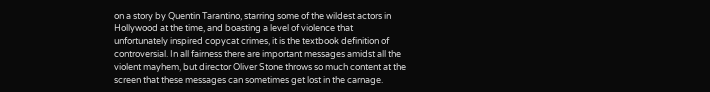on a story by Quentin Tarantino, starring some of the wildest actors in Hollywood at the time, and boasting a level of violence that unfortunately inspired copycat crimes, it is the textbook definition of controversial. In all fairness there are important messages amidst all the violent mayhem, but director Oliver Stone throws so much content at the screen that these messages can sometimes get lost in the carnage.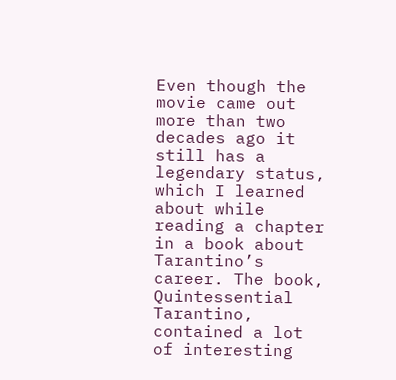Even though the movie came out more than two decades ago it still has a legendary status, which I learned about while reading a chapter in a book about Tarantino’s career. The book, Quintessential Tarantino, contained a lot of interesting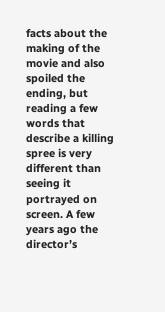facts about the making of the movie and also spoiled the ending, but reading a few words that describe a killing spree is very different than seeing it portrayed on screen. A few years ago the director’s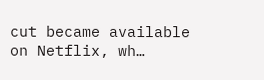cut became available on Netflix, wh…